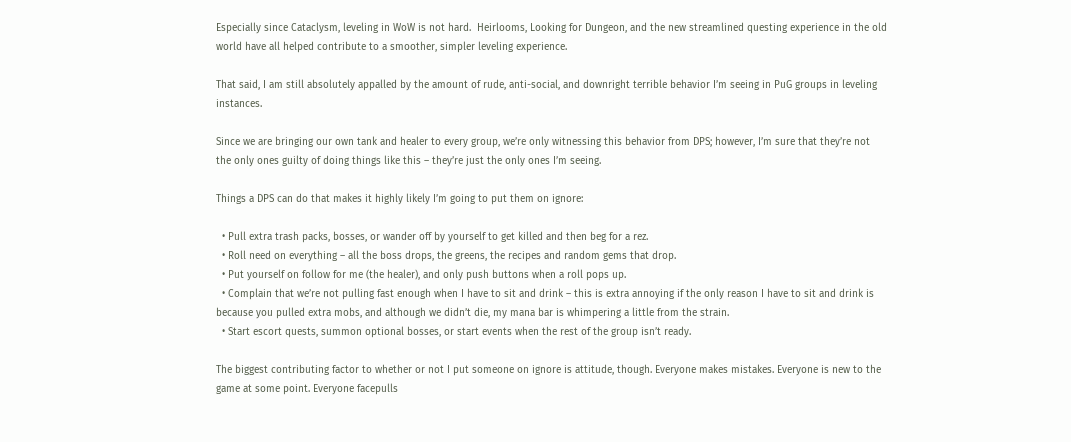Especially since Cataclysm, leveling in WoW is not hard.  Heirlooms, Looking for Dungeon, and the new streamlined questing experience in the old world have all helped contribute to a smoother, simpler leveling experience.

That said, I am still absolutely appalled by the amount of rude, anti-social, and downright terrible behavior I’m seeing in PuG groups in leveling instances.

Since we are bringing our own tank and healer to every group, we’re only witnessing this behavior from DPS; however, I’m sure that they’re not the only ones guilty of doing things like this – they’re just the only ones I’m seeing.

Things a DPS can do that makes it highly likely I’m going to put them on ignore:

  • Pull extra trash packs, bosses, or wander off by yourself to get killed and then beg for a rez.
  • Roll need on everything – all the boss drops, the greens, the recipes and random gems that drop.
  • Put yourself on follow for me (the healer), and only push buttons when a roll pops up.
  • Complain that we’re not pulling fast enough when I have to sit and drink – this is extra annoying if the only reason I have to sit and drink is because you pulled extra mobs, and although we didn’t die, my mana bar is whimpering a little from the strain.
  • Start escort quests, summon optional bosses, or start events when the rest of the group isn’t ready.

The biggest contributing factor to whether or not I put someone on ignore is attitude, though. Everyone makes mistakes. Everyone is new to the game at some point. Everyone facepulls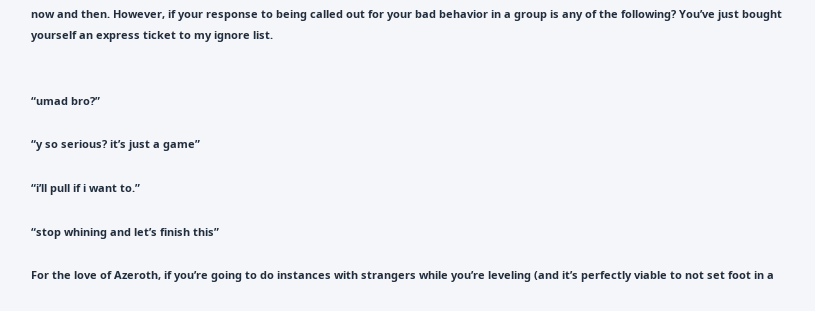now and then. However, if your response to being called out for your bad behavior in a group is any of the following? You’ve just bought yourself an express ticket to my ignore list.


“umad bro?”

“y so serious? it’s just a game”

“i’ll pull if i want to.”

“stop whining and let’s finish this”

For the love of Azeroth, if you’re going to do instances with strangers while you’re leveling (and it’s perfectly viable to not set foot in a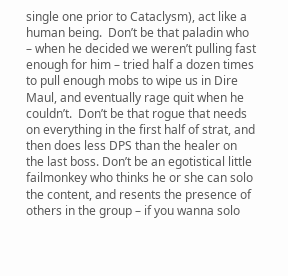single one prior to Cataclysm), act like a human being.  Don’t be that paladin who – when he decided we weren’t pulling fast enough for him – tried half a dozen times to pull enough mobs to wipe us in Dire Maul, and eventually rage quit when he couldn’t.  Don’t be that rogue that needs on everything in the first half of strat, and then does less DPS than the healer on the last boss. Don’t be an egotistical little failmonkey who thinks he or she can solo the content, and resents the presence of others in the group – if you wanna solo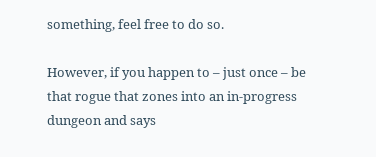something, feel free to do so.

However, if you happen to – just once – be that rogue that zones into an in-progress dungeon and says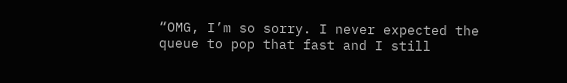“OMG, I’m so sorry. I never expected the queue to pop that fast and I still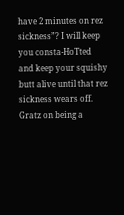have 2 minutes on rez sickness”? I will keep you consta-HoTted and keep your squishy butt alive until that rez sickness wears off. Gratz on being a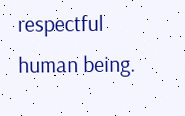respectful human being.